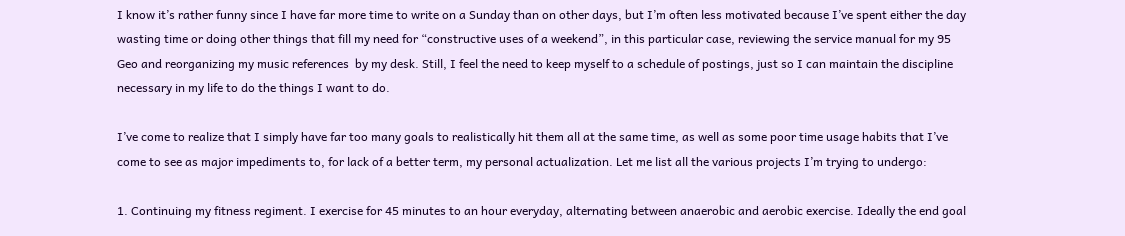I know it’s rather funny since I have far more time to write on a Sunday than on other days, but I’m often less motivated because I’ve spent either the day wasting time or doing other things that fill my need for “constructive uses of a weekend”, in this particular case, reviewing the service manual for my 95 Geo and reorganizing my music references  by my desk. Still, I feel the need to keep myself to a schedule of postings, just so I can maintain the discipline necessary in my life to do the things I want to do.

I’ve come to realize that I simply have far too many goals to realistically hit them all at the same time, as well as some poor time usage habits that I’ve come to see as major impediments to, for lack of a better term, my personal actualization. Let me list all the various projects I’m trying to undergo:

1. Continuing my fitness regiment. I exercise for 45 minutes to an hour everyday, alternating between anaerobic and aerobic exercise. Ideally the end goal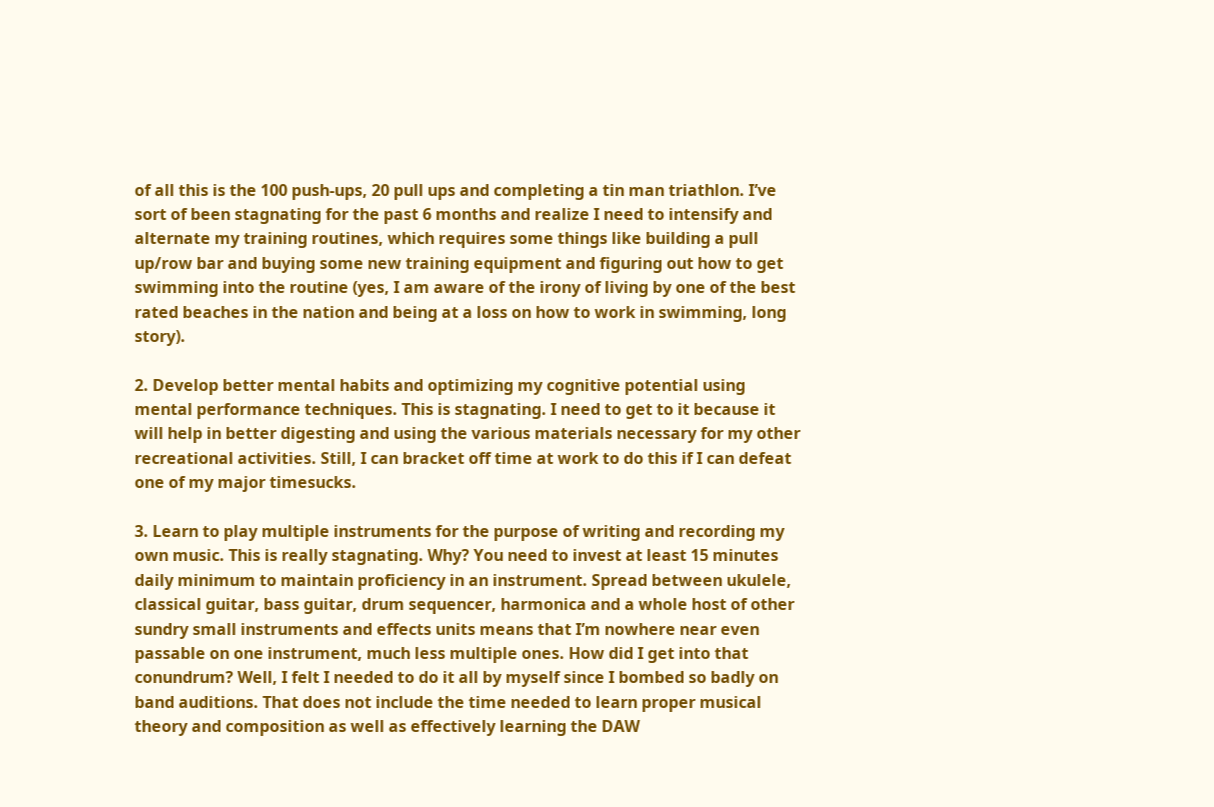of all this is the 100 push-ups, 20 pull ups and completing a tin man triathlon. I’ve sort of been stagnating for the past 6 months and realize I need to intensify and alternate my training routines, which requires some things like building a pull up/row bar and buying some new training equipment and figuring out how to get swimming into the routine (yes, I am aware of the irony of living by one of the best rated beaches in the nation and being at a loss on how to work in swimming, long story).

2. Develop better mental habits and optimizing my cognitive potential using mental performance techniques. This is stagnating. I need to get to it because it will help in better digesting and using the various materials necessary for my other recreational activities. Still, I can bracket off time at work to do this if I can defeat one of my major timesucks.

3. Learn to play multiple instruments for the purpose of writing and recording my own music. This is really stagnating. Why? You need to invest at least 15 minutes daily minimum to maintain proficiency in an instrument. Spread between ukulele, classical guitar, bass guitar, drum sequencer, harmonica and a whole host of other sundry small instruments and effects units means that I’m nowhere near even passable on one instrument, much less multiple ones. How did I get into that conundrum? Well, I felt I needed to do it all by myself since I bombed so badly on band auditions. That does not include the time needed to learn proper musical theory and composition as well as effectively learning the DAW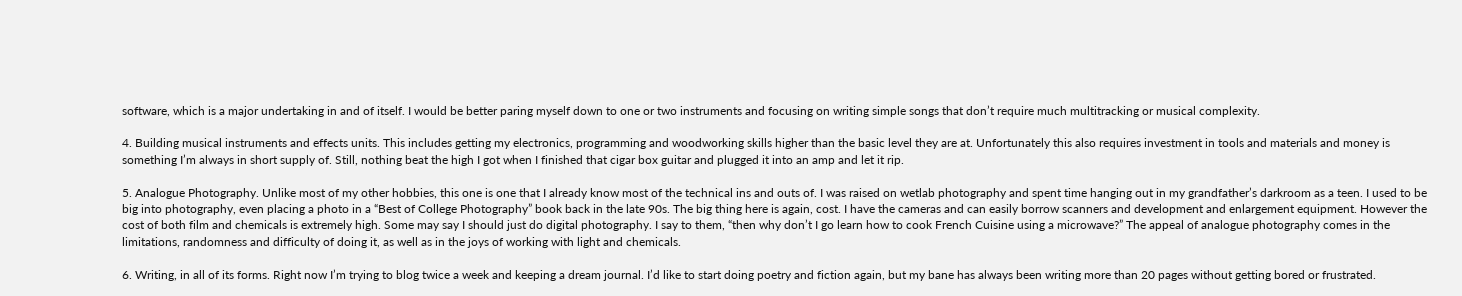software, which is a major undertaking in and of itself. I would be better paring myself down to one or two instruments and focusing on writing simple songs that don’t require much multitracking or musical complexity.

4. Building musical instruments and effects units. This includes getting my electronics, programming and woodworking skills higher than the basic level they are at. Unfortunately this also requires investment in tools and materials and money is something I’m always in short supply of. Still, nothing beat the high I got when I finished that cigar box guitar and plugged it into an amp and let it rip.

5. Analogue Photography. Unlike most of my other hobbies, this one is one that I already know most of the technical ins and outs of. I was raised on wetlab photography and spent time hanging out in my grandfather’s darkroom as a teen. I used to be big into photography, even placing a photo in a “Best of College Photography” book back in the late 90s. The big thing here is again, cost. I have the cameras and can easily borrow scanners and development and enlargement equipment. However the cost of both film and chemicals is extremely high. Some may say I should just do digital photography. I say to them, “then why don’t I go learn how to cook French Cuisine using a microwave?” The appeal of analogue photography comes in the limitations, randomness and difficulty of doing it, as well as in the joys of working with light and chemicals.

6. Writing, in all of its forms. Right now I’m trying to blog twice a week and keeping a dream journal. I’d like to start doing poetry and fiction again, but my bane has always been writing more than 20 pages without getting bored or frustrated.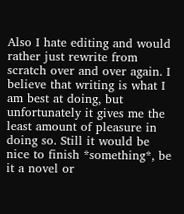Also I hate editing and would rather just rewrite from scratch over and over again. I believe that writing is what I am best at doing, but unfortunately it gives me the least amount of pleasure in doing so. Still it would be nice to finish *something*, be it a novel or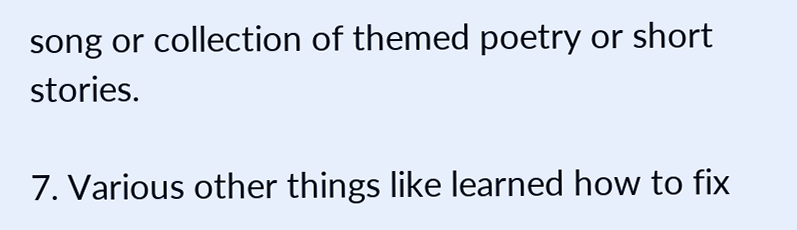song or collection of themed poetry or short stories.

7. Various other things like learned how to fix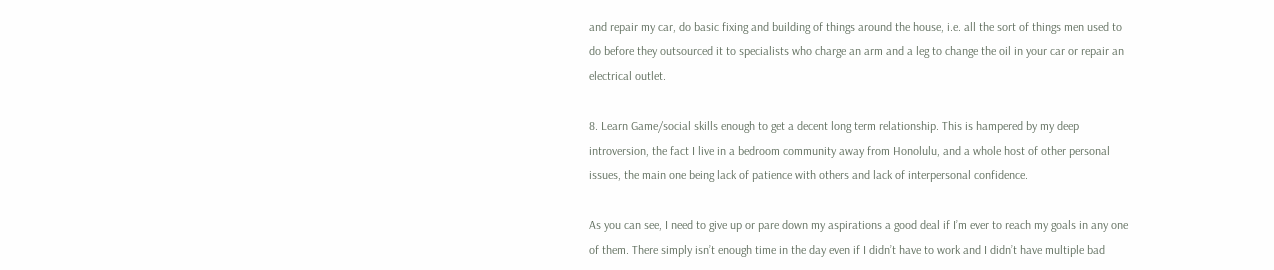and repair my car, do basic fixing and building of things around the house, i.e. all the sort of things men used to do before they outsourced it to specialists who charge an arm and a leg to change the oil in your car or repair an electrical outlet.

8. Learn Game/social skills enough to get a decent long term relationship. This is hampered by my deep introversion, the fact I live in a bedroom community away from Honolulu, and a whole host of other personal issues, the main one being lack of patience with others and lack of interpersonal confidence.

As you can see, I need to give up or pare down my aspirations a good deal if I’m ever to reach my goals in any one of them. There simply isn’t enough time in the day even if I didn’t have to work and I didn’t have multiple bad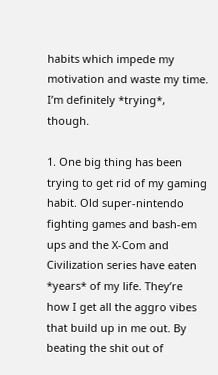habits which impede my motivation and waste my time. I’m definitely *trying*, though.

1. One big thing has been trying to get rid of my gaming habit. Old super-nintendo fighting games and bash-em ups and the X-Com and Civilization series have eaten *years* of my life. They’re how I get all the aggro vibes that build up in me out. By beating the shit out of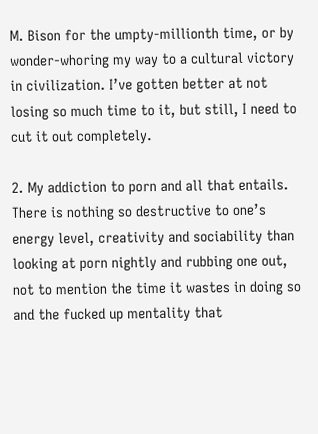M. Bison for the umpty-millionth time, or by wonder-whoring my way to a cultural victory in civilization. I’ve gotten better at not losing so much time to it, but still, I need to cut it out completely.

2. My addiction to porn and all that entails. There is nothing so destructive to one’s energy level, creativity and sociability than looking at porn nightly and rubbing one out, not to mention the time it wastes in doing so and the fucked up mentality that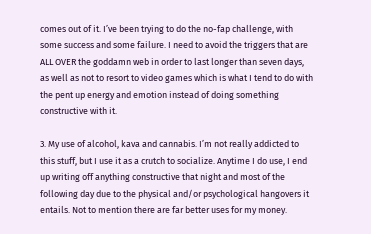comes out of it. I’ve been trying to do the no-fap challenge, with some success and some failure. I need to avoid the triggers that are ALL OVER the goddamn web in order to last longer than seven days, as well as not to resort to video games which is what I tend to do with the pent up energy and emotion instead of doing something constructive with it.

3. My use of alcohol, kava and cannabis. I’m not really addicted to this stuff, but I use it as a crutch to socialize. Anytime I do use, I end up writing off anything constructive that night and most of the following day due to the physical and/or psychological hangovers it entails. Not to mention there are far better uses for my money.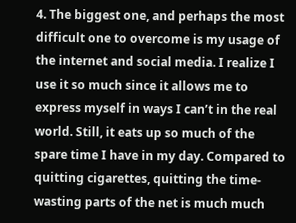4. The biggest one, and perhaps the most difficult one to overcome is my usage of the internet and social media. I realize I use it so much since it allows me to express myself in ways I can’t in the real world. Still, it eats up so much of the spare time I have in my day. Compared to quitting cigarettes, quitting the time-wasting parts of the net is much much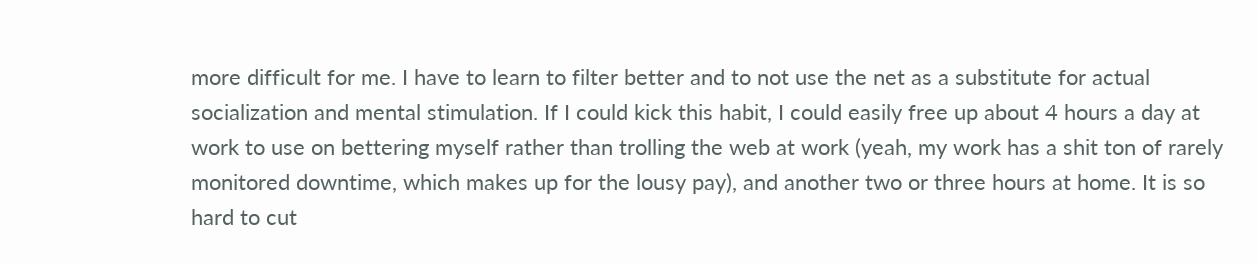more difficult for me. I have to learn to filter better and to not use the net as a substitute for actual socialization and mental stimulation. If I could kick this habit, I could easily free up about 4 hours a day at work to use on bettering myself rather than trolling the web at work (yeah, my work has a shit ton of rarely monitored downtime, which makes up for the lousy pay), and another two or three hours at home. It is so hard to cut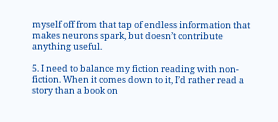myself off from that tap of endless information that makes neurons spark, but doesn’t contribute anything useful.

5. I need to balance my fiction reading with non-fiction. When it comes down to it, I’d rather read a story than a book on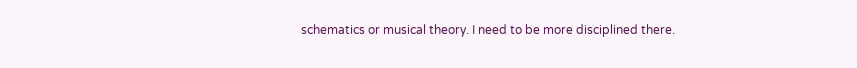schematics or musical theory. I need to be more disciplined there.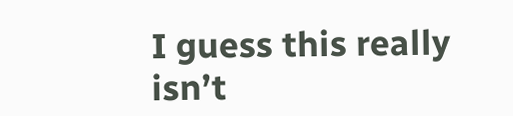I guess this really isn’t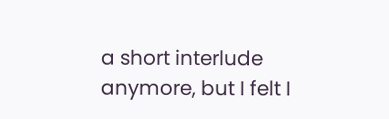a short interlude anymore, but I felt I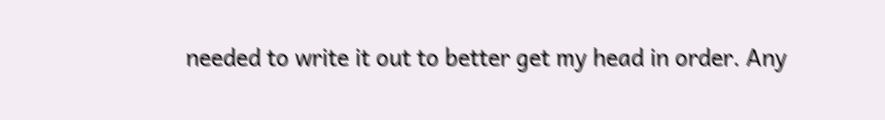needed to write it out to better get my head in order. Any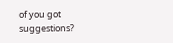of you got suggestions?